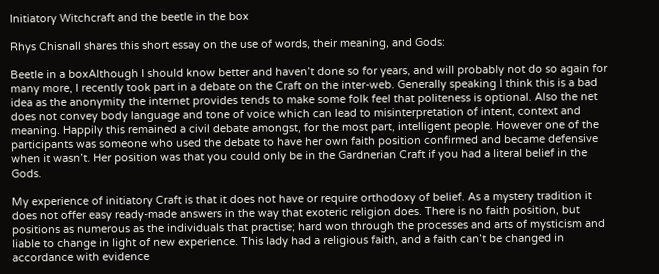Initiatory Witchcraft and the beetle in the box

Rhys Chisnall shares this short essay on the use of words, their meaning, and Gods:

Beetle in a boxAlthough I should know better and haven’t done so for years, and will probably not do so again for many more, I recently took part in a debate on the Craft on the inter-web. Generally speaking I think this is a bad idea as the anonymity the internet provides tends to make some folk feel that politeness is optional. Also the net does not convey body language and tone of voice which can lead to misinterpretation of intent, context and meaning. Happily this remained a civil debate amongst, for the most part, intelligent people. However one of the participants was someone who used the debate to have her own faith position confirmed and became defensive when it wasn’t. Her position was that you could only be in the Gardnerian Craft if you had a literal belief in the Gods.

My experience of initiatory Craft is that it does not have or require orthodoxy of belief. As a mystery tradition it does not offer easy ready-made answers in the way that exoteric religion does. There is no faith position, but positions as numerous as the individuals that practise; hard won through the processes and arts of mysticism and liable to change in light of new experience. This lady had a religious faith, and a faith can’t be changed in accordance with evidence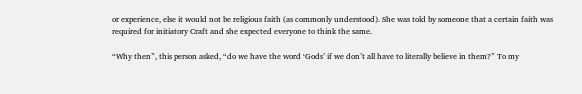or experience, else it would not be religious faith (as commonly understood). She was told by someone that a certain faith was required for initiatory Craft and she expected everyone to think the same.

“Why then”, this person asked, “do we have the word ‘Gods’ if we don’t all have to literally believe in them?” To my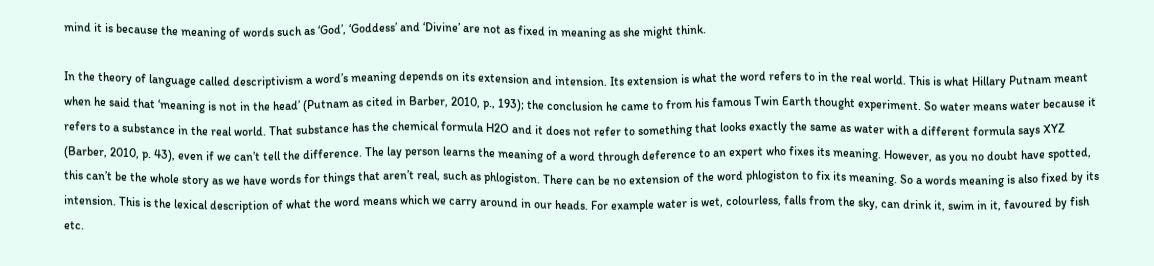mind it is because the meaning of words such as ‘God’, ‘Goddess’ and ‘Divine’ are not as fixed in meaning as she might think.

In the theory of language called descriptivism a word’s meaning depends on its extension and intension. Its extension is what the word refers to in the real world. This is what Hillary Putnam meant when he said that ‘meaning is not in the head’ (Putnam as cited in Barber, 2010, p., 193); the conclusion he came to from his famous Twin Earth thought experiment. So water means water because it refers to a substance in the real world. That substance has the chemical formula H2O and it does not refer to something that looks exactly the same as water with a different formula says XYZ (Barber, 2010, p. 43), even if we can’t tell the difference. The lay person learns the meaning of a word through deference to an expert who fixes its meaning. However, as you no doubt have spotted, this can’t be the whole story as we have words for things that aren’t real, such as phlogiston. There can be no extension of the word phlogiston to fix its meaning. So a words meaning is also fixed by its intension. This is the lexical description of what the word means which we carry around in our heads. For example water is wet, colourless, falls from the sky, can drink it, swim in it, favoured by fish etc.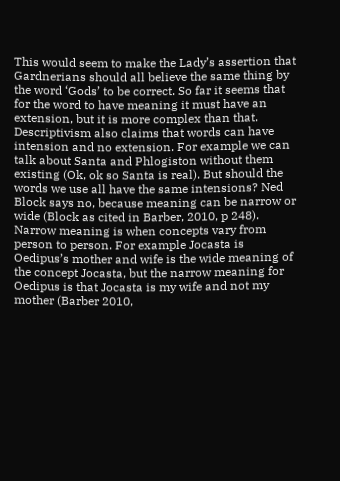This would seem to make the Lady’s assertion that Gardnerians should all believe the same thing by the word ‘Gods’ to be correct. So far it seems that for the word to have meaning it must have an extension, but it is more complex than that. Descriptivism also claims that words can have intension and no extension. For example we can talk about Santa and Phlogiston without them existing (Ok, ok so Santa is real). But should the words we use all have the same intensions? Ned Block says no, because meaning can be narrow or wide (Block as cited in Barber, 2010, p 248). Narrow meaning is when concepts vary from person to person. For example Jocasta is Oedipus’s mother and wife is the wide meaning of the concept Jocasta, but the narrow meaning for Oedipus is that Jocasta is my wife and not my mother (Barber 2010,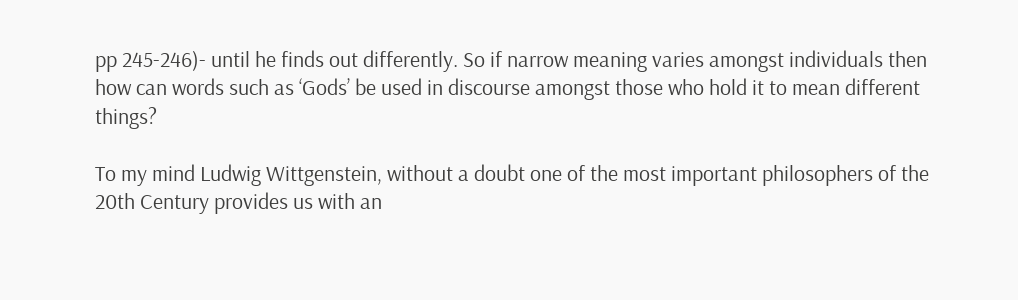pp 245-246)- until he finds out differently. So if narrow meaning varies amongst individuals then how can words such as ‘Gods’ be used in discourse amongst those who hold it to mean different things?

To my mind Ludwig Wittgenstein, without a doubt one of the most important philosophers of the 20th Century provides us with an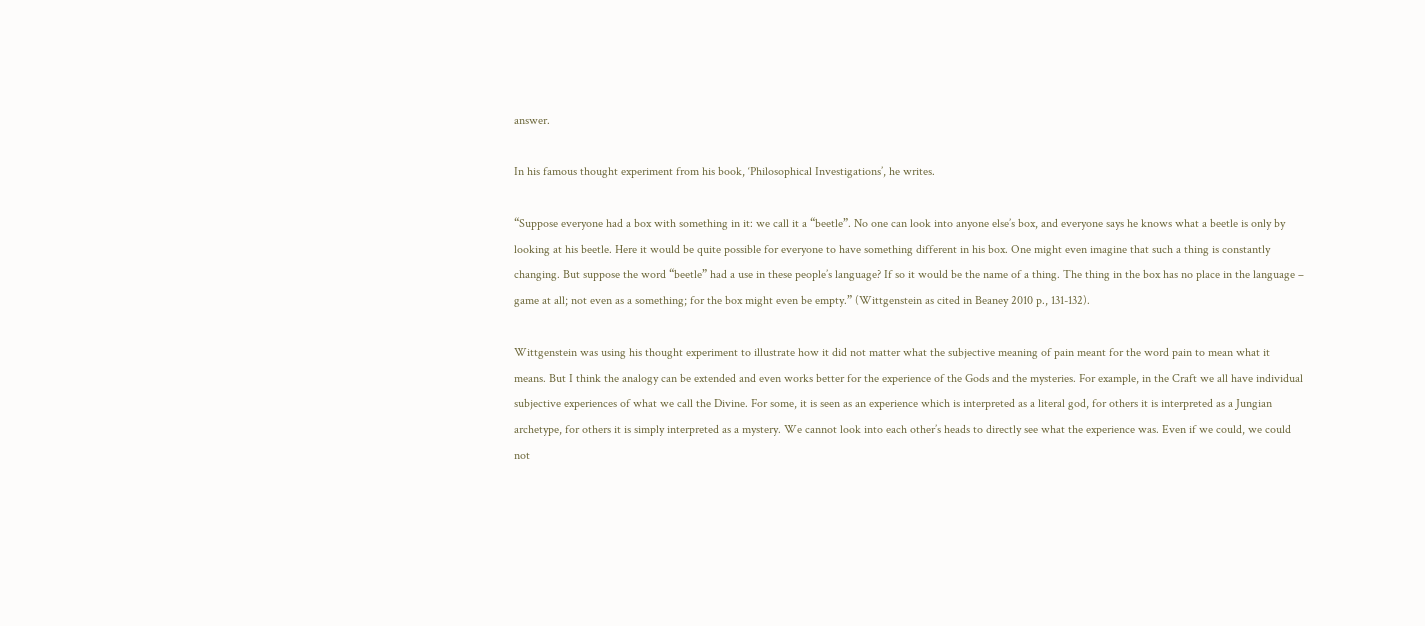answer.

In his famous thought experiment from his book, ‘Philosophical Investigations’, he writes.

“Suppose everyone had a box with something in it: we call it a “beetle”. No one can look into anyone else’s box, and everyone says he knows what a beetle is only by looking at his beetle. Here it would be quite possible for everyone to have something different in his box. One might even imagine that such a thing is constantly changing. But suppose the word “beetle” had a use in these people’s language? If so it would be the name of a thing. The thing in the box has no place in the language – game at all; not even as a something; for the box might even be empty.” (Wittgenstein as cited in Beaney 2010 p., 131-132).

Wittgenstein was using his thought experiment to illustrate how it did not matter what the subjective meaning of pain meant for the word pain to mean what it means. But I think the analogy can be extended and even works better for the experience of the Gods and the mysteries. For example, in the Craft we all have individual subjective experiences of what we call the Divine. For some, it is seen as an experience which is interpreted as a literal god, for others it is interpreted as a Jungian archetype, for others it is simply interpreted as a mystery. We cannot look into each other’s heads to directly see what the experience was. Even if we could, we could not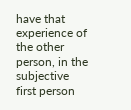have that experience of the other person, in the subjective first person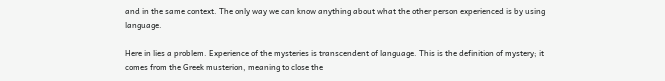and in the same context. The only way we can know anything about what the other person experienced is by using language.

Here in lies a problem. Experience of the mysteries is transcendent of language. This is the definition of mystery; it comes from the Greek musterion, meaning to close the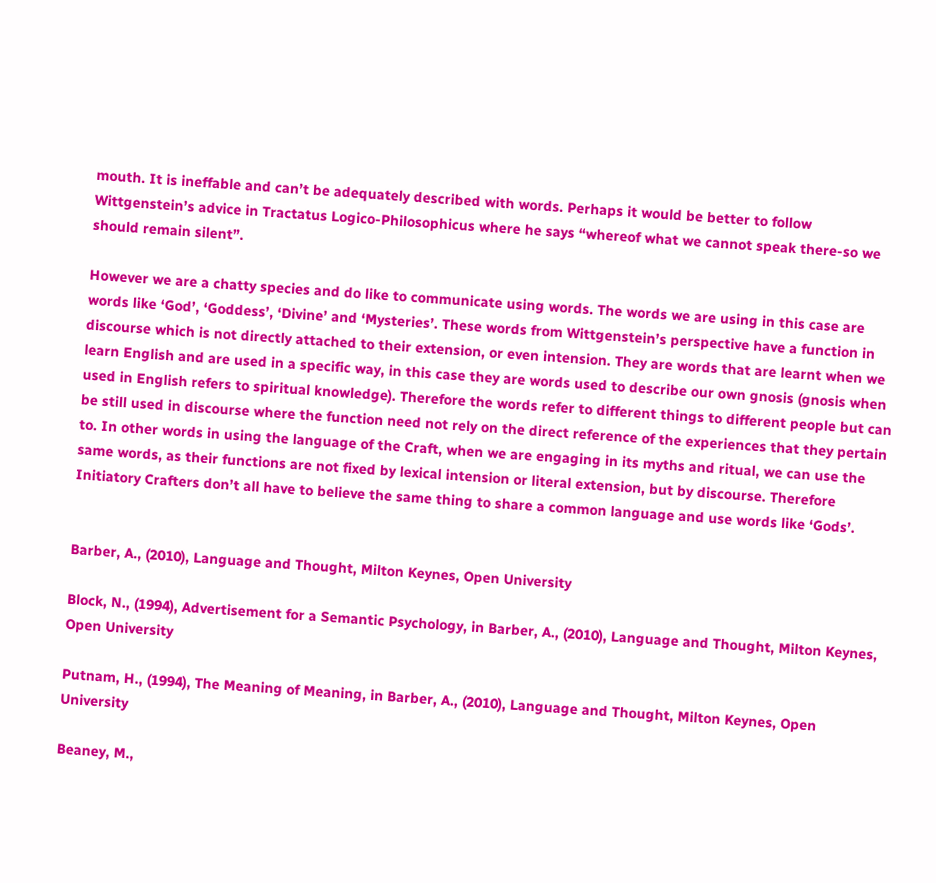mouth. It is ineffable and can’t be adequately described with words. Perhaps it would be better to follow Wittgenstein’s advice in Tractatus Logico-Philosophicus where he says “whereof what we cannot speak there-so we should remain silent”.

However we are a chatty species and do like to communicate using words. The words we are using in this case are words like ‘God’, ‘Goddess’, ‘Divine’ and ‘Mysteries’. These words from Wittgenstein’s perspective have a function in discourse which is not directly attached to their extension, or even intension. They are words that are learnt when we learn English and are used in a specific way, in this case they are words used to describe our own gnosis (gnosis when used in English refers to spiritual knowledge). Therefore the words refer to different things to different people but can be still used in discourse where the function need not rely on the direct reference of the experiences that they pertain to. In other words in using the language of the Craft, when we are engaging in its myths and ritual, we can use the same words, as their functions are not fixed by lexical intension or literal extension, but by discourse. Therefore Initiatory Crafters don’t all have to believe the same thing to share a common language and use words like ‘Gods’.


Barber, A., (2010), Language and Thought, Milton Keynes, Open University

Block, N., (1994), Advertisement for a Semantic Psychology, in Barber, A., (2010), Language and Thought, Milton Keynes, Open University

Putnam, H., (1994), The Meaning of Meaning, in Barber, A., (2010), Language and Thought, Milton Keynes, Open University

Beaney, M.,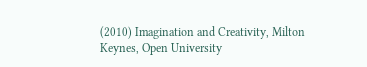(2010) Imagination and Creativity, Milton Keynes, Open University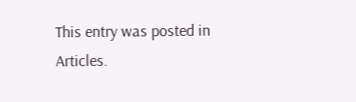This entry was posted in Articles.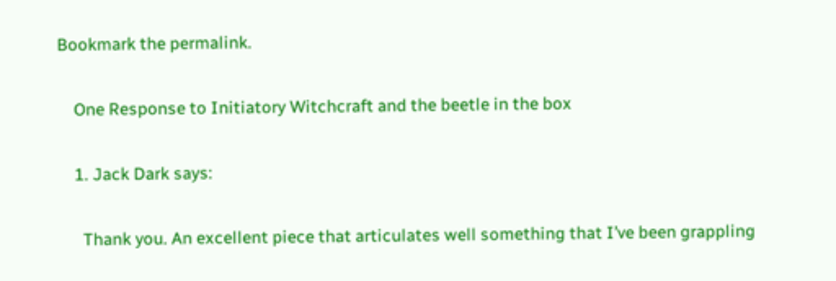Bookmark the permalink.

    One Response to Initiatory Witchcraft and the beetle in the box

    1. Jack Dark says:

      Thank you. An excellent piece that articulates well something that I’ve been grappling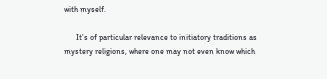with myself.

      It’s of particular relevance to initiatory traditions as mystery religions, where one may not even know which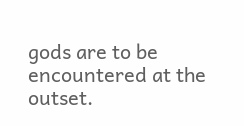gods are to be encountered at the outset.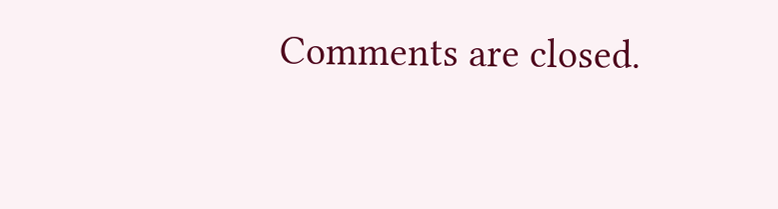Comments are closed.